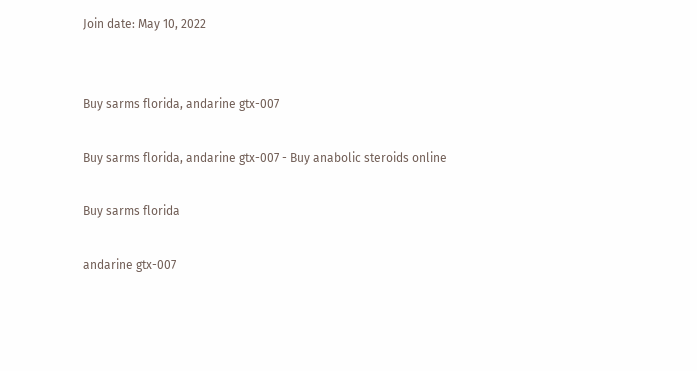Join date: May 10, 2022


Buy sarms florida, andarine gtx-007

Buy sarms florida, andarine gtx-007 - Buy anabolic steroids online

Buy sarms florida

andarine gtx-007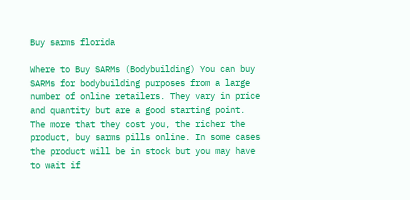Buy sarms florida

Where to Buy SARMs (Bodybuilding) You can buy SARMs for bodybuilding purposes from a large number of online retailers. They vary in price and quantity but are a good starting point. The more that they cost you, the richer the product, buy sarms pills online. In some cases the product will be in stock but you may have to wait if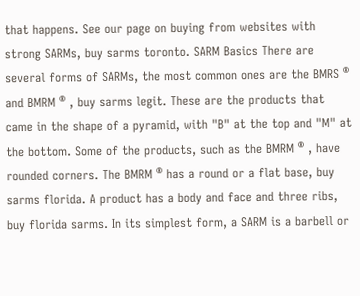that happens. See our page on buying from websites with strong SARMs, buy sarms toronto. SARM Basics There are several forms of SARMs, the most common ones are the BMRS ® and BMRM ® , buy sarms legit. These are the products that came in the shape of a pyramid, with "B" at the top and "M" at the bottom. Some of the products, such as the BMRM ® , have rounded corners. The BMRM ® has a round or a flat base, buy sarms florida. A product has a body and face and three ribs, buy florida sarms. In its simplest form, a SARM is a barbell or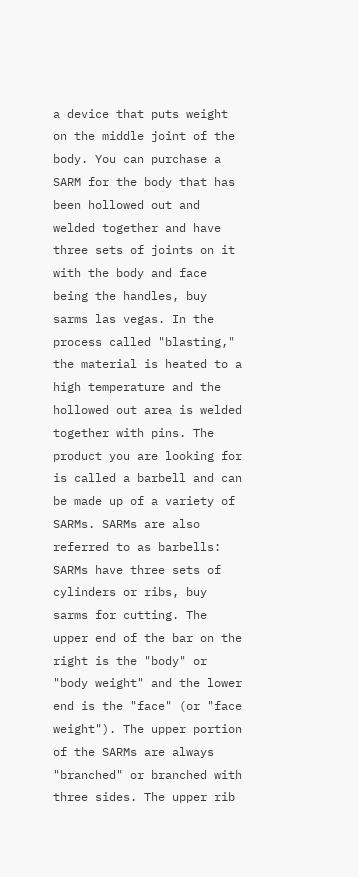a device that puts weight on the middle joint of the body. You can purchase a SARM for the body that has been hollowed out and welded together and have three sets of joints on it with the body and face being the handles, buy sarms las vegas. In the process called "blasting," the material is heated to a high temperature and the hollowed out area is welded together with pins. The product you are looking for is called a barbell and can be made up of a variety of SARMs. SARMs are also referred to as barbells: SARMs have three sets of cylinders or ribs, buy sarms for cutting. The upper end of the bar on the right is the "body" or "body weight" and the lower end is the "face" (or "face weight"). The upper portion of the SARMs are always "branched" or branched with three sides. The upper rib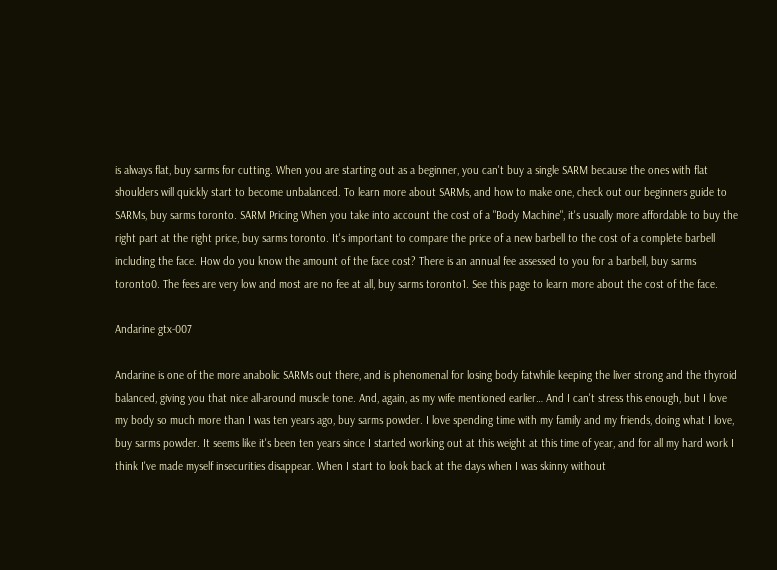is always flat, buy sarms for cutting. When you are starting out as a beginner, you can't buy a single SARM because the ones with flat shoulders will quickly start to become unbalanced. To learn more about SARMs, and how to make one, check out our beginners guide to SARMs, buy sarms toronto. SARM Pricing When you take into account the cost of a "Body Machine", it's usually more affordable to buy the right part at the right price, buy sarms toronto. It's important to compare the price of a new barbell to the cost of a complete barbell including the face. How do you know the amount of the face cost? There is an annual fee assessed to you for a barbell, buy sarms toronto0. The fees are very low and most are no fee at all, buy sarms toronto1. See this page to learn more about the cost of the face.

Andarine gtx-007

Andarine is one of the more anabolic SARMs out there, and is phenomenal for losing body fatwhile keeping the liver strong and the thyroid balanced, giving you that nice all-around muscle tone. And, again, as my wife mentioned earlier… And I can't stress this enough, but I love my body so much more than I was ten years ago, buy sarms powder. I love spending time with my family and my friends, doing what I love, buy sarms powder. It seems like it's been ten years since I started working out at this weight at this time of year, and for all my hard work I think I've made myself insecurities disappear. When I start to look back at the days when I was skinny without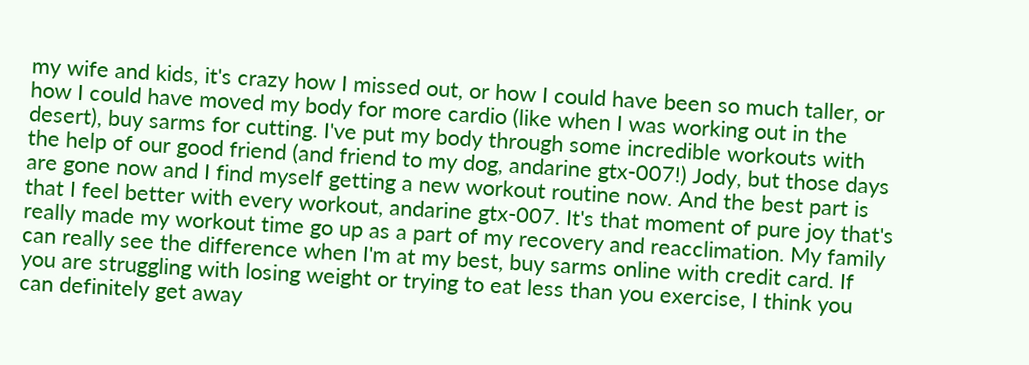my wife and kids, it's crazy how I missed out, or how I could have been so much taller, or how I could have moved my body for more cardio (like when I was working out in the desert), buy sarms for cutting. I've put my body through some incredible workouts with the help of our good friend (and friend to my dog, andarine gtx-007!) Jody, but those days are gone now and I find myself getting a new workout routine now. And the best part is that I feel better with every workout, andarine gtx-007. It's that moment of pure joy that's really made my workout time go up as a part of my recovery and reacclimation. My family can really see the difference when I'm at my best, buy sarms online with credit card. If you are struggling with losing weight or trying to eat less than you exercise, I think you can definitely get away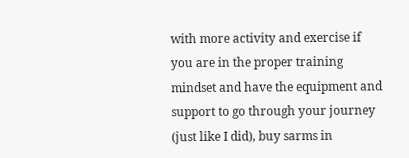with more activity and exercise if you are in the proper training mindset and have the equipment and support to go through your journey (just like I did), buy sarms in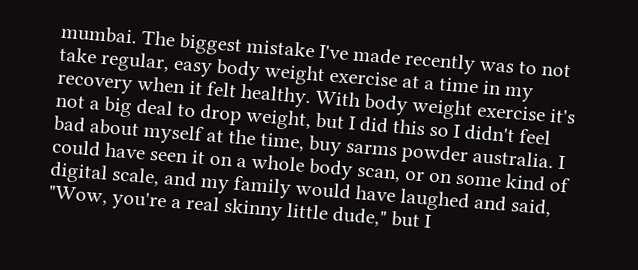mumbai. The biggest mistake I've made recently was to not take regular, easy body weight exercise at a time in my recovery when it felt healthy. With body weight exercise it's not a big deal to drop weight, but I did this so I didn't feel bad about myself at the time, buy sarms powder australia. I could have seen it on a whole body scan, or on some kind of digital scale, and my family would have laughed and said, "Wow, you're a real skinny little dude," but I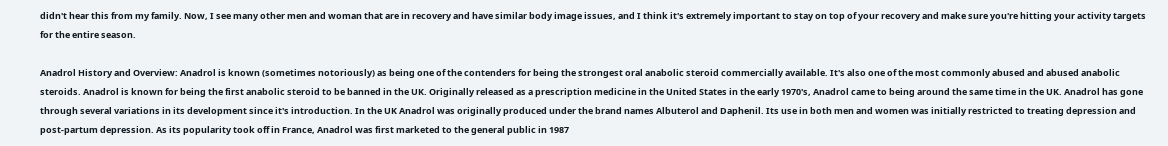didn't hear this from my family. Now, I see many other men and woman that are in recovery and have similar body image issues, and I think it's extremely important to stay on top of your recovery and make sure you're hitting your activity targets for the entire season.

Anadrol History and Overview: Anadrol is known (sometimes notoriously) as being one of the contenders for being the strongest oral anabolic steroid commercially available. It's also one of the most commonly abused and abused anabolic steroids. Anadrol is known for being the first anabolic steroid to be banned in the UK. Originally released as a prescription medicine in the United States in the early 1970's, Anadrol came to being around the same time in the UK. Anadrol has gone through several variations in its development since it's introduction. In the UK Anadrol was originally produced under the brand names Albuterol and Daphenil. Its use in both men and women was initially restricted to treating depression and post-partum depression. As its popularity took off in France, Anadrol was first marketed to the general public in 1987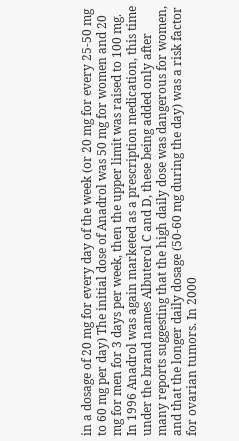in a dosage of 20 mg for every day of the week (or 20 mg for every 25-50 mg to 60 mg per day) The initial dose of Anadrol was 50 mg for women and 20 mg for men for 3 days per week, then the upper limit was raised to 100 mg. In 1996 Anadrol was again marketed as a prescription medication, this time under the brand names Albuterol C and D, these being added only after many reports suggesting that the high daily dose was dangerous for women, and that the longer daily dosage (50-60 mg during the day) was a risk factor for ovarian tumors. In 2000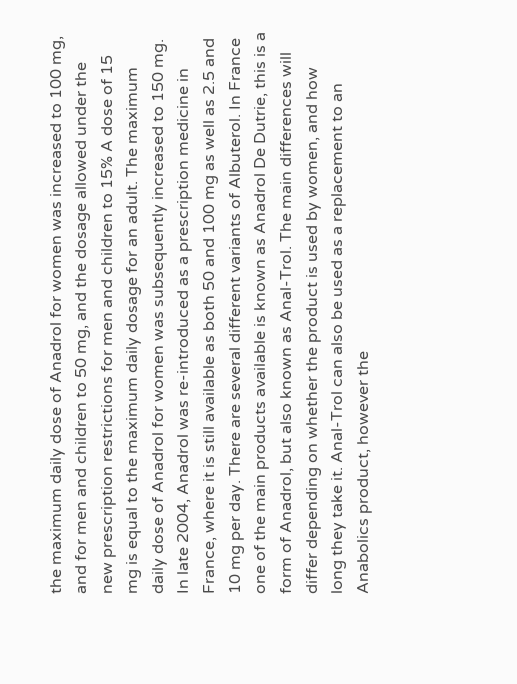the maximum daily dose of Anadrol for women was increased to 100 mg, and for men and children to 50 mg, and the dosage allowed under the new prescription restrictions for men and children to 15% A dose of 15 mg is equal to the maximum daily dosage for an adult. The maximum daily dose of Anadrol for women was subsequently increased to 150 mg. In late 2004, Anadrol was re-introduced as a prescription medicine in France, where it is still available as both 50 and 100 mg as well as 2.5 and 10 mg per day. There are several different variants of Albuterol. In France one of the main products available is known as Anadrol De Dutrie, this is a form of Anadrol, but also known as Anal-Trol. The main differences will differ depending on whether the product is used by women, and how long they take it. Anal-Trol can also be used as a replacement to an Anabolics product, however the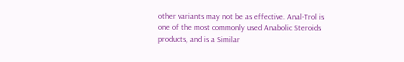other variants may not be as effective. Anal-Trol is one of the most commonly used Anabolic Steroids products, and is a Similar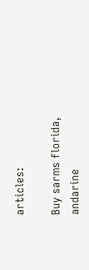articles:

Buy sarms florida, andarine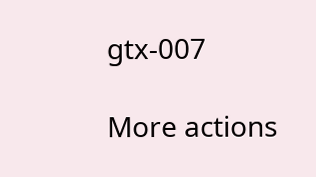gtx-007

More actions